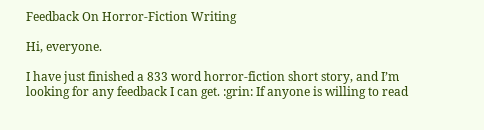Feedback On Horror-Fiction Writing

Hi, everyone.

I have just finished a 833 word horror-fiction short story, and I’m looking for any feedback I can get. :grin: If anyone is willing to read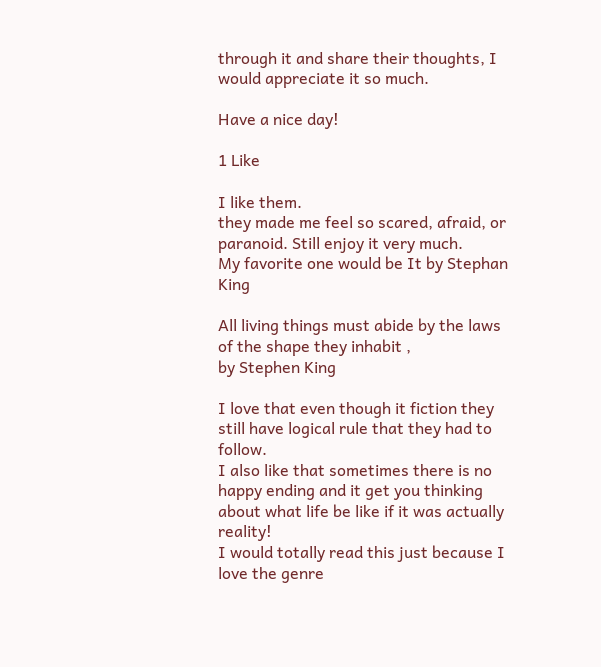through it and share their thoughts, I would appreciate it so much.

Have a nice day!

1 Like

I like them.
they made me feel so scared, afraid, or paranoid. Still enjoy it very much.
My favorite one would be It by Stephan King

All living things must abide by the laws of the shape they inhabit ,
by Stephen King

I love that even though it fiction they still have logical rule that they had to follow.
I also like that sometimes there is no happy ending and it get you thinking about what life be like if it was actually reality!
I would totally read this just because I love the genre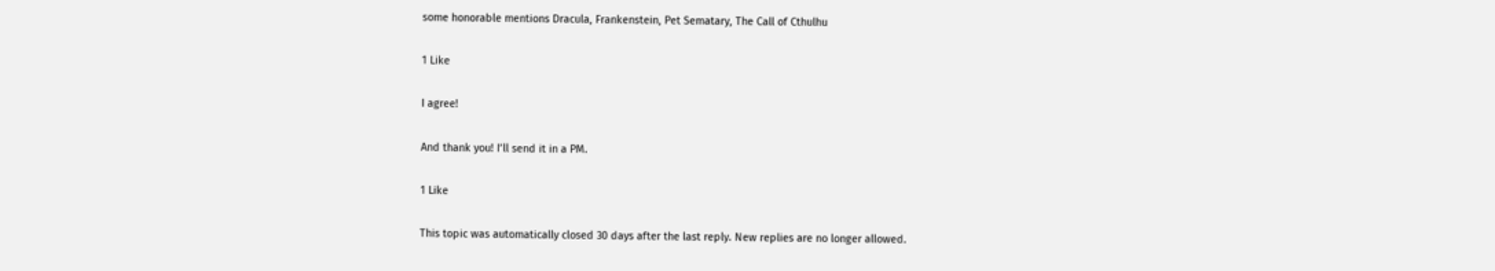some honorable mentions Dracula, Frankenstein, Pet Sematary, The Call of Cthulhu

1 Like

I agree!

And thank you! I’ll send it in a PM.

1 Like

This topic was automatically closed 30 days after the last reply. New replies are no longer allowed.